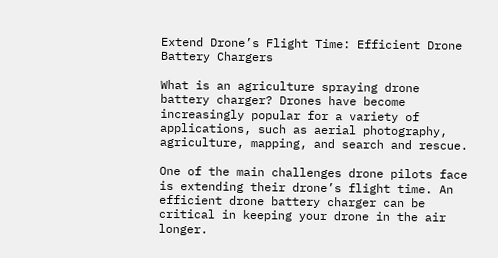Extend Drone’s Flight Time: Efficient Drone Battery Chargers

What is an agriculture spraying drone battery charger? Drones have become increasingly popular for a variety of applications, such as aerial photography, agriculture, mapping, and search and rescue.

One of the main challenges drone pilots face is extending their drone’s flight time. An efficient drone battery charger can be critical in keeping your drone in the air longer.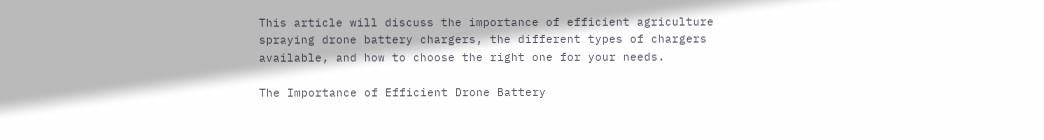This article will discuss the importance of efficient agriculture spraying drone battery chargers, the different types of chargers available, and how to choose the right one for your needs.

The Importance of Efficient Drone Battery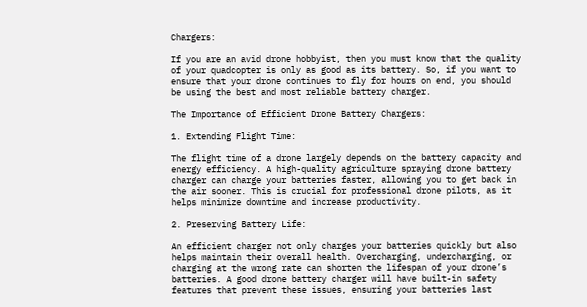Chargers:

If you are an avid drone hobbyist, then you must know that the quality of your quadcopter is only as good as its battery. So, if you want to ensure that your drone continues to fly for hours on end, you should be using the best and most reliable battery charger.

The Importance of Efficient Drone Battery Chargers:

1. Extending Flight Time:

The flight time of a drone largely depends on the battery capacity and energy efficiency. A high-quality agriculture spraying drone battery charger can charge your batteries faster, allowing you to get back in the air sooner. This is crucial for professional drone pilots, as it helps minimize downtime and increase productivity.

2. Preserving Battery Life:

An efficient charger not only charges your batteries quickly but also helps maintain their overall health. Overcharging, undercharging, or charging at the wrong rate can shorten the lifespan of your drone’s batteries. A good drone battery charger will have built-in safety features that prevent these issues, ensuring your batteries last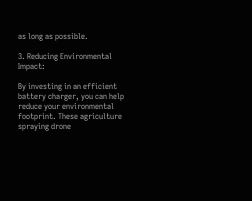as long as possible.

3. Reducing Environmental Impact:

By investing in an efficient battery charger, you can help reduce your environmental footprint. These agriculture spraying drone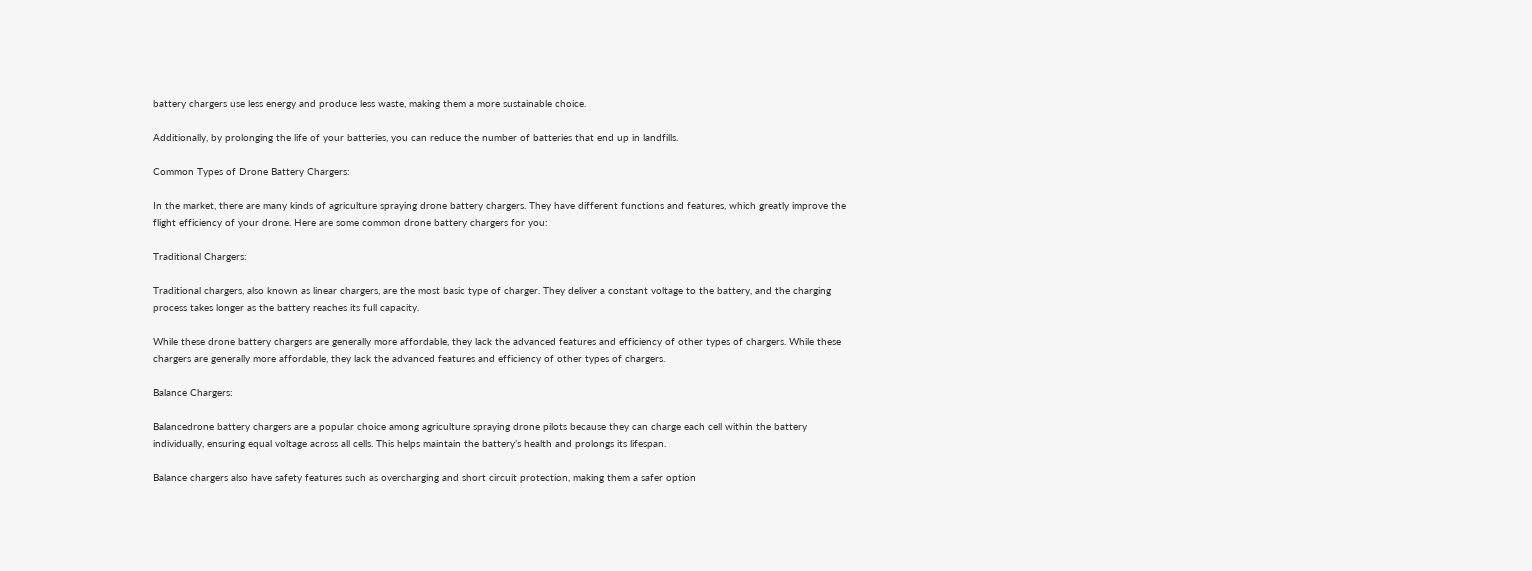battery chargers use less energy and produce less waste, making them a more sustainable choice.

Additionally, by prolonging the life of your batteries, you can reduce the number of batteries that end up in landfills.

Common Types of Drone Battery Chargers:

In the market, there are many kinds of agriculture spraying drone battery chargers. They have different functions and features, which greatly improve the flight efficiency of your drone. Here are some common drone battery chargers for you:

Traditional Chargers:

Traditional chargers, also known as linear chargers, are the most basic type of charger. They deliver a constant voltage to the battery, and the charging process takes longer as the battery reaches its full capacity.

While these drone battery chargers are generally more affordable, they lack the advanced features and efficiency of other types of chargers. While these chargers are generally more affordable, they lack the advanced features and efficiency of other types of chargers.

Balance Chargers:

Balancedrone battery chargers are a popular choice among agriculture spraying drone pilots because they can charge each cell within the battery individually, ensuring equal voltage across all cells. This helps maintain the battery’s health and prolongs its lifespan.

Balance chargers also have safety features such as overcharging and short circuit protection, making them a safer option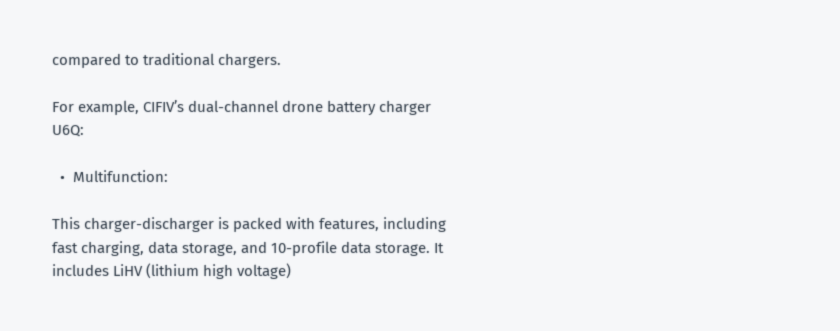compared to traditional chargers.

For example, CIFIV’s dual-channel drone battery charger U6Q:

  •  Multifunction:

This charger-discharger is packed with features, including fast charging, data storage, and 10-profile data storage. It includes LiHV (lithium high voltage)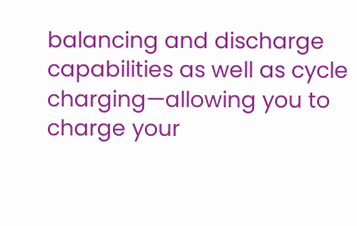balancing and discharge capabilities as well as cycle charging—allowing you to charge your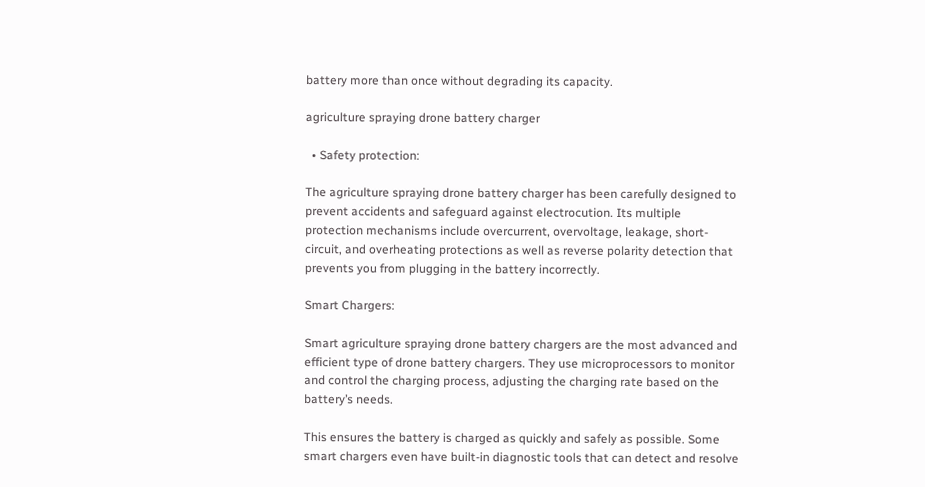battery more than once without degrading its capacity.

agriculture spraying drone battery charger

  • Safety protection:

The agriculture spraying drone battery charger has been carefully designed to prevent accidents and safeguard against electrocution. Its multiple protection mechanisms include overcurrent, overvoltage, leakage, short-circuit, and overheating protections as well as reverse polarity detection that prevents you from plugging in the battery incorrectly.

Smart Chargers:

Smart agriculture spraying drone battery chargers are the most advanced and efficient type of drone battery chargers. They use microprocessors to monitor and control the charging process, adjusting the charging rate based on the battery’s needs.

This ensures the battery is charged as quickly and safely as possible. Some smart chargers even have built-in diagnostic tools that can detect and resolve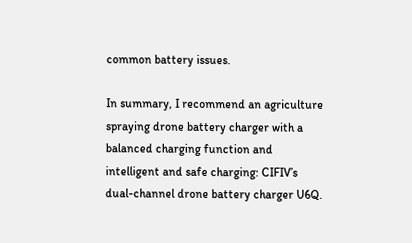common battery issues.

In summary, I recommend an agriculture spraying drone battery charger with a balanced charging function and intelligent and safe charging: CIFIV’s dual-channel drone battery charger U6Q.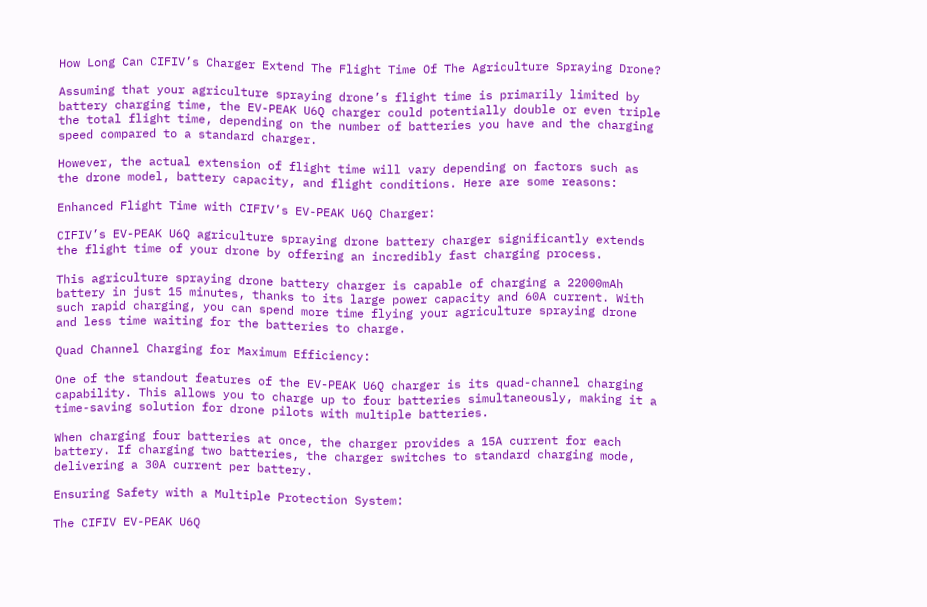How Long Can CIFIV’s Charger Extend The Flight Time Of The Agriculture Spraying Drone?

Assuming that your agriculture spraying drone’s flight time is primarily limited by battery charging time, the EV-PEAK U6Q charger could potentially double or even triple the total flight time, depending on the number of batteries you have and the charging speed compared to a standard charger.

However, the actual extension of flight time will vary depending on factors such as the drone model, battery capacity, and flight conditions. Here are some reasons:

Enhanced Flight Time with CIFIV’s EV-PEAK U6Q Charger:

CIFIV’s EV-PEAK U6Q agriculture spraying drone battery charger significantly extends the flight time of your drone by offering an incredibly fast charging process.

This agriculture spraying drone battery charger is capable of charging a 22000mAh battery in just 15 minutes, thanks to its large power capacity and 60A current. With such rapid charging, you can spend more time flying your agriculture spraying drone and less time waiting for the batteries to charge.

Quad Channel Charging for Maximum Efficiency:

One of the standout features of the EV-PEAK U6Q charger is its quad-channel charging capability. This allows you to charge up to four batteries simultaneously, making it a time-saving solution for drone pilots with multiple batteries.

When charging four batteries at once, the charger provides a 15A current for each battery. If charging two batteries, the charger switches to standard charging mode, delivering a 30A current per battery.

Ensuring Safety with a Multiple Protection System:

The CIFIV EV-PEAK U6Q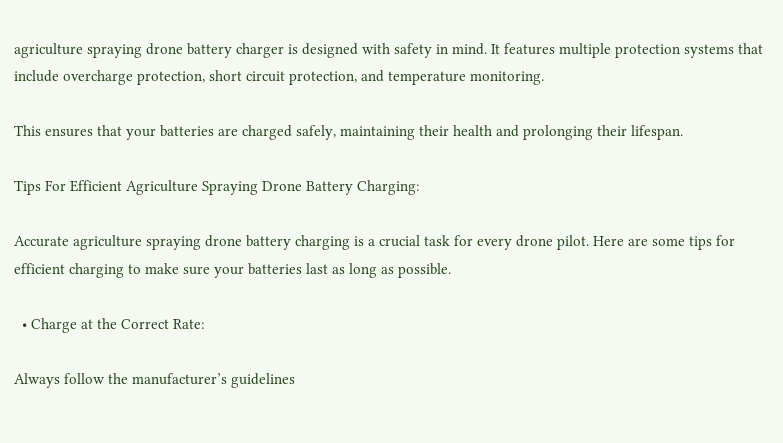agriculture spraying drone battery charger is designed with safety in mind. It features multiple protection systems that include overcharge protection, short circuit protection, and temperature monitoring.

This ensures that your batteries are charged safely, maintaining their health and prolonging their lifespan.

Tips For Efficient Agriculture Spraying Drone Battery Charging:

Accurate agriculture spraying drone battery charging is a crucial task for every drone pilot. Here are some tips for efficient charging to make sure your batteries last as long as possible.

  • Charge at the Correct Rate:

Always follow the manufacturer’s guidelines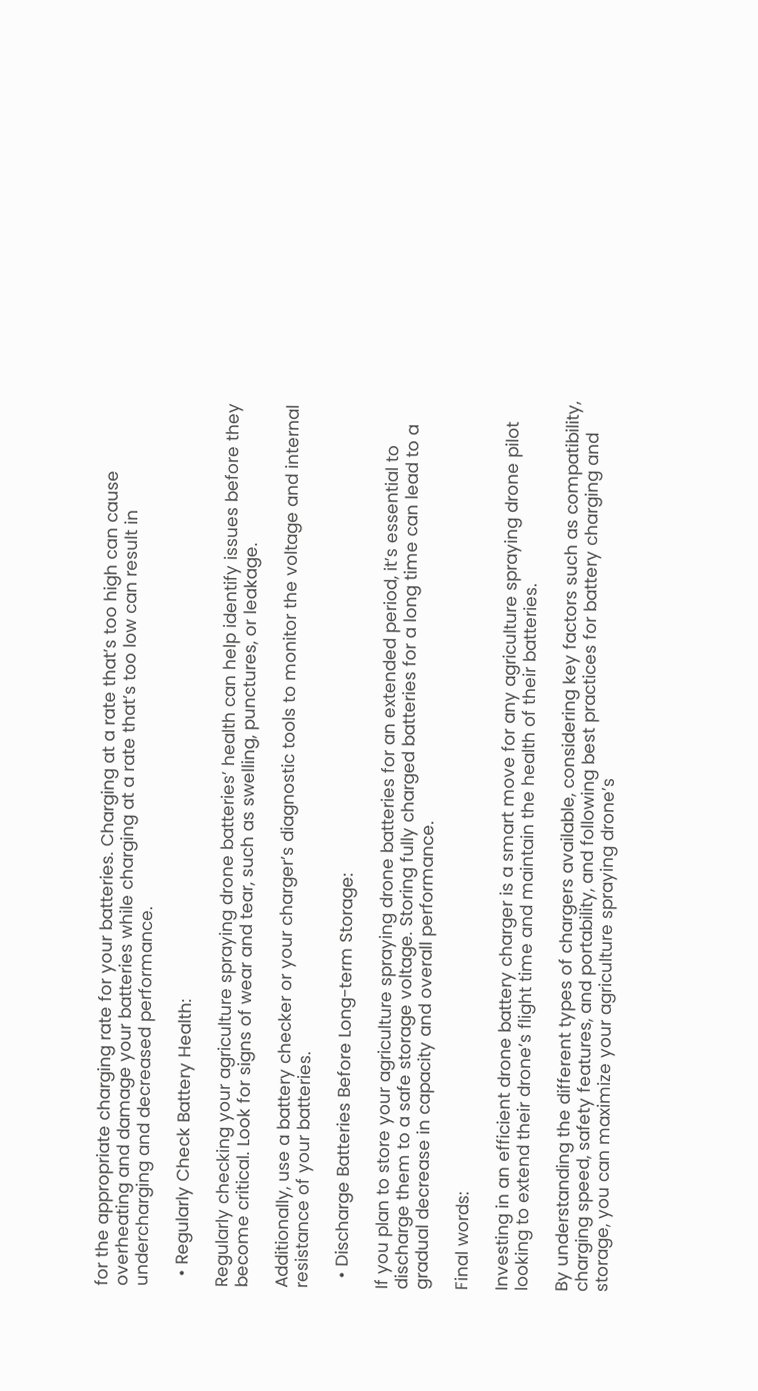for the appropriate charging rate for your batteries. Charging at a rate that’s too high can cause overheating and damage your batteries while charging at a rate that’s too low can result in undercharging and decreased performance.

  • Regularly Check Battery Health:

Regularly checking your agriculture spraying drone batteries’ health can help identify issues before they become critical. Look for signs of wear and tear, such as swelling, punctures, or leakage.

Additionally, use a battery checker or your charger’s diagnostic tools to monitor the voltage and internal resistance of your batteries.

  • Discharge Batteries Before Long-term Storage:

If you plan to store your agriculture spraying drone batteries for an extended period, it’s essential to discharge them to a safe storage voltage. Storing fully charged batteries for a long time can lead to a gradual decrease in capacity and overall performance.

Final words:

Investing in an efficient drone battery charger is a smart move for any agriculture spraying drone pilot looking to extend their drone’s flight time and maintain the health of their batteries.

By understanding the different types of chargers available, considering key factors such as compatibility, charging speed, safety features, and portability, and following best practices for battery charging and storage, you can maximize your agriculture spraying drone’s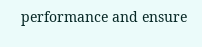performance and ensure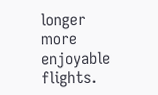longer more enjoyable flights.